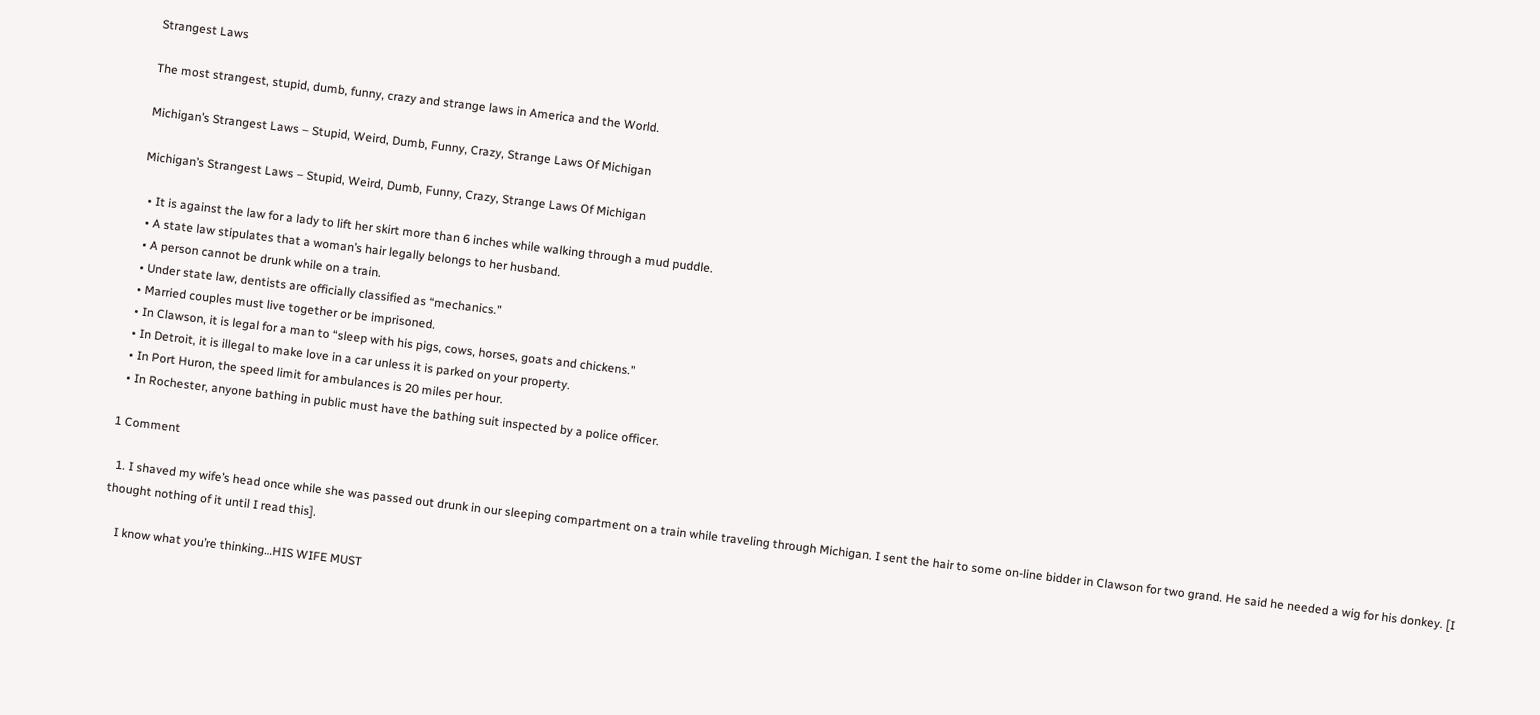Strangest Laws

The most strangest, stupid, dumb, funny, crazy and strange laws in America and the World.

Michigan’s Strangest Laws – Stupid, Weird, Dumb, Funny, Crazy, Strange Laws Of Michigan

Michigan’s Strangest Laws – Stupid, Weird, Dumb, Funny, Crazy, Strange Laws Of Michigan

  • It is against the law for a lady to lift her skirt more than 6 inches while walking through a mud puddle.
  • A state law stipulates that a woman’s hair legally belongs to her husband.
  • A person cannot be drunk while on a train.
  • Under state law, dentists are officially classified as “mechanics.”
  • Married couples must live together or be imprisoned.
  • In Clawson, it is legal for a man to “sleep with his pigs, cows, horses, goats and chickens.”
  • In Detroit, it is illegal to make love in a car unless it is parked on your property.
  • In Port Huron, the speed limit for ambulances is 20 miles per hour.
  • In Rochester, anyone bathing in public must have the bathing suit inspected by a police officer.

1 Comment

  1. I shaved my wife’s head once while she was passed out drunk in our sleeping compartment on a train while traveling through Michigan. I sent the hair to some on-line bidder in Clawson for two grand. He said he needed a wig for his donkey. [I thought nothing of it until I read this].

    I know what you’re thinking…HIS WIFE MUST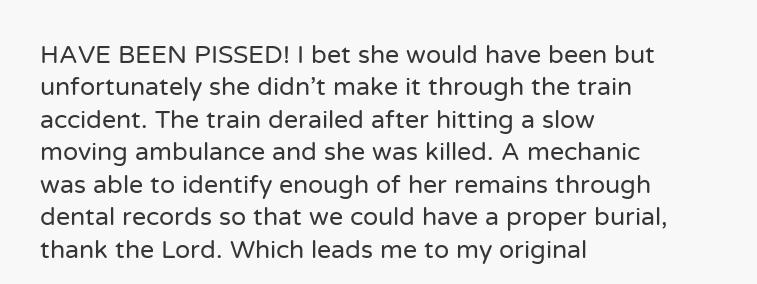HAVE BEEN PISSED! I bet she would have been but unfortunately she didn’t make it through the train accident. The train derailed after hitting a slow moving ambulance and she was killed. A mechanic was able to identify enough of her remains through dental records so that we could have a proper burial, thank the Lord. Which leads me to my original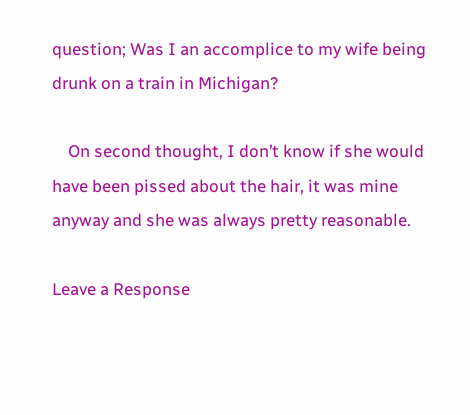question; Was I an accomplice to my wife being drunk on a train in Michigan?

    On second thought, I don’t know if she would have been pissed about the hair, it was mine anyway and she was always pretty reasonable.

Leave a Response